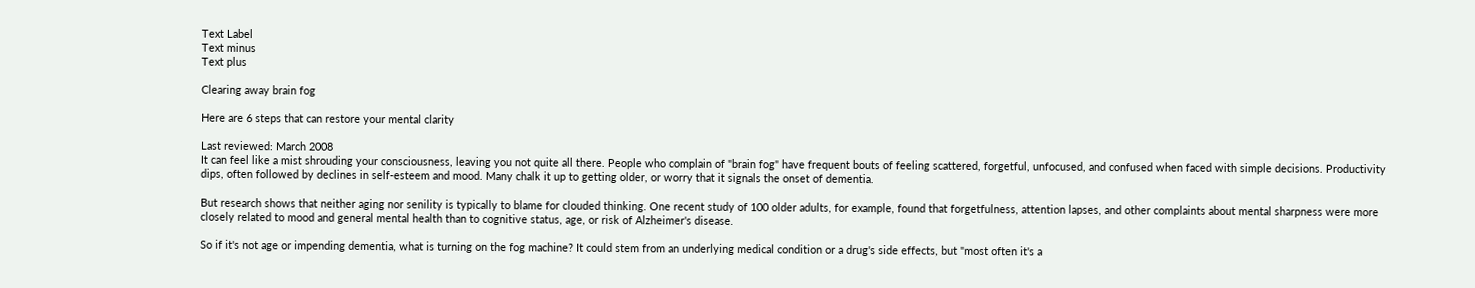Text Label
Text minus
Text plus

Clearing away brain fog

Here are 6 steps that can restore your mental clarity

Last reviewed: March 2008
It can feel like a mist shrouding your consciousness, leaving you not quite all there. People who complain of "brain fog" have frequent bouts of feeling scattered, forgetful, unfocused, and confused when faced with simple decisions. Productivity dips, often followed by declines in self-esteem and mood. Many chalk it up to getting older, or worry that it signals the onset of dementia.

But research shows that neither aging nor senility is typically to blame for clouded thinking. One recent study of 100 older adults, for example, found that forgetfulness, attention lapses, and other complaints about mental sharpness were more closely related to mood and general mental health than to cognitive status, age, or risk of Alzheimer's disease.

So if it's not age or impending dementia, what is turning on the fog machine? It could stem from an underlying medical condition or a drug's side effects, but "most often it's a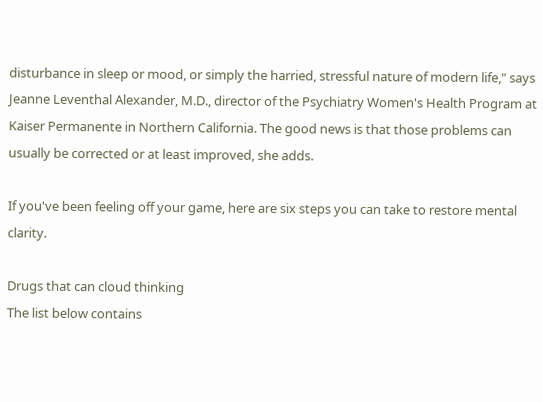disturbance in sleep or mood, or simply the harried, stressful nature of modern life," says Jeanne Leventhal Alexander, M.D., director of the Psychiatry Women's Health Program at Kaiser Permanente in Northern California. The good news is that those problems can usually be corrected or at least improved, she adds.

If you've been feeling off your game, here are six steps you can take to restore mental clarity.

Drugs that can cloud thinking
The list below contains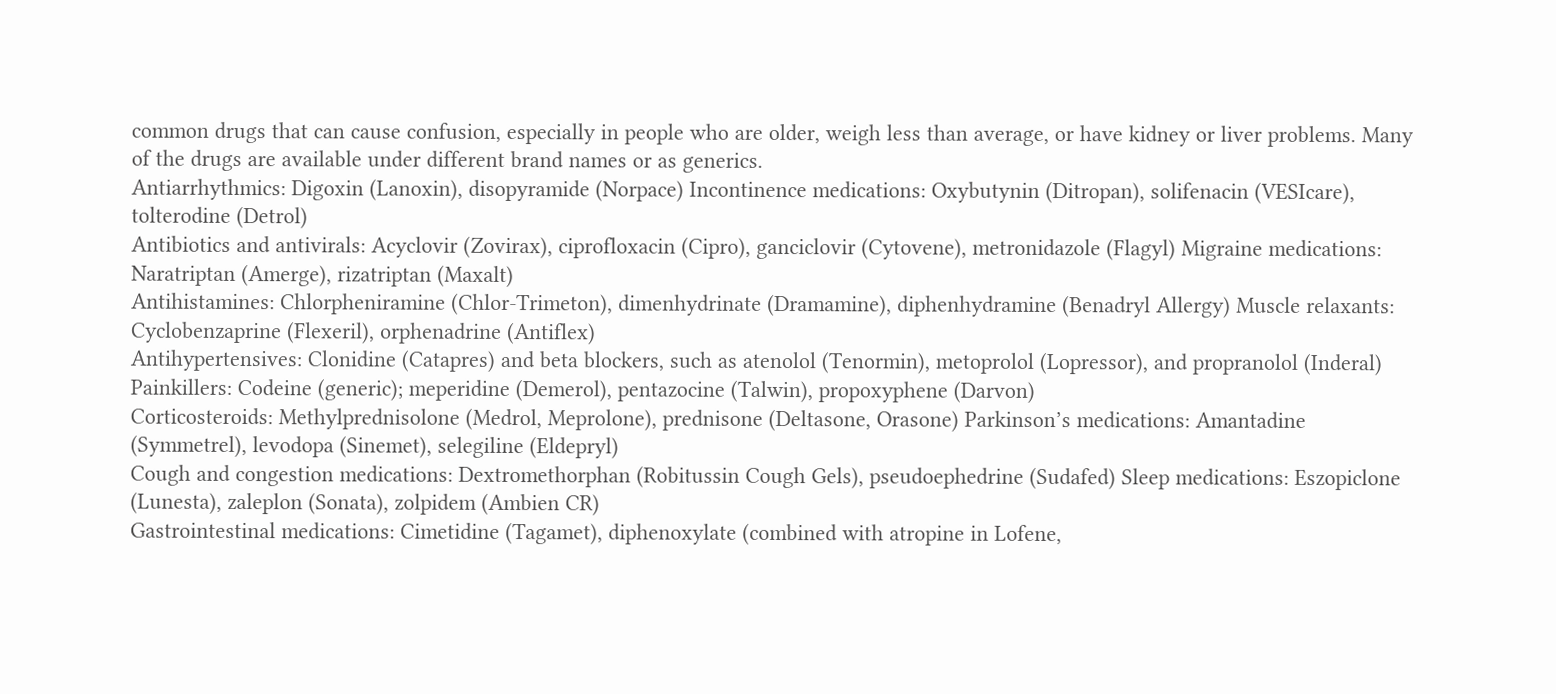common drugs that can cause confusion, especially in people who are older, weigh less than average, or have kidney or liver problems. Many of the drugs are available under different brand names or as generics.
Antiarrhythmics: Digoxin (Lanoxin), disopyramide (Norpace) Incontinence medications: Oxybutynin (Ditropan), solifenacin (VESIcare), tolterodine (Detrol)
Antibiotics and antivirals: Acyclovir (Zovirax), ciprofloxacin (Cipro), ganciclovir (Cytovene), metronidazole (Flagyl) Migraine medications: Naratriptan (Amerge), rizatriptan (Maxalt)
Antihistamines: Chlorpheniramine (Chlor-Trimeton), dimenhydrinate (Dramamine), diphenhydramine (Benadryl Allergy) Muscle relaxants: Cyclobenzaprine (Flexeril), orphenadrine (Antiflex)
Antihypertensives: Clonidine (Catapres) and beta blockers, such as atenolol (Tenormin), metoprolol (Lopressor), and propranolol (Inderal) Painkillers: Codeine (generic); meperidine (Demerol), pentazocine (Talwin), propoxyphene (Darvon)
Corticosteroids: Methylprednisolone (Medrol, Meprolone), prednisone (Deltasone, Orasone) Parkinson’s medications: Amantadine (Symmetrel), levodopa (Sinemet), selegiline (Eldepryl)
Cough and congestion medications: Dextromethorphan (Robitussin Cough Gels), pseudoephedrine (Sudafed) Sleep medications: Eszopiclone (Lunesta), zaleplon (Sonata), zolpidem (Ambien CR)
Gastrointestinal medications: Cimetidine (Tagamet), diphenoxylate (combined with atropine in Lofene,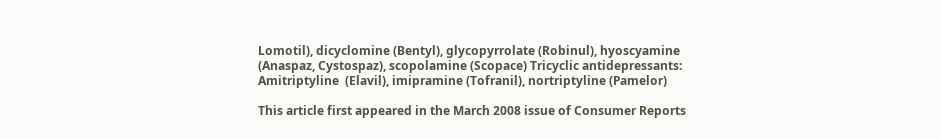Lomotil), dicyclomine (Bentyl), glycopyrrolate (Robinul), hyoscyamine (Anaspaz, Cystospaz), scopolamine (Scopace) Tricyclic antidepressants: Amitriptyline  (Elavil), imipramine (Tofranil), nortriptyline (Pamelor)

This article first appeared in the March 2008 issue of Consumer Reports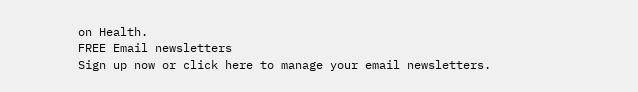on Health.
FREE Email newsletters
Sign up now or click here to manage your email newsletters.